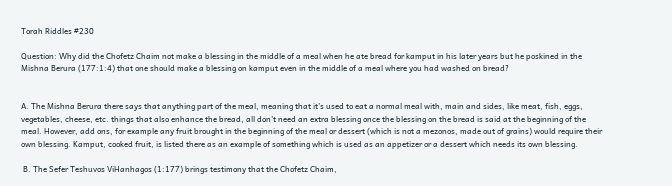Torah Riddles #230

Question: Why did the Chofetz Chaim not make a blessing in the middle of a meal when he ate bread for kamput in his later years but he poskined in the Mishna Berura (177:1:4) that one should make a blessing on kamput even in the middle of a meal where you had washed on bread?


A. The Mishna Berura there says that anything part of the meal, meaning that it’s used to eat a normal meal with, main and sides, like meat, fish, eggs, vegetables, cheese, etc. things that also enhance the bread, all don’t need an extra blessing once the blessing on the bread is said at the beginning of the meal. However, add ons, for example any fruit brought in the beginning of the meal or dessert (which is not a mezonos, made out of grains) would require their own blessing. Kamput, cooked fruit, is listed there as an example of something which is used as an appetizer or a dessert which needs its own blessing.

 B. The Sefer Teshuvos ViHanhagos (1:177) brings testimony that the Chofetz Chaim,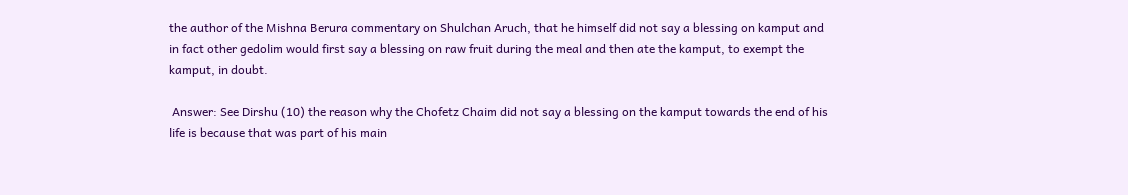the author of the Mishna Berura commentary on Shulchan Aruch, that he himself did not say a blessing on kamput and in fact other gedolim would first say a blessing on raw fruit during the meal and then ate the kamput, to exempt the kamput, in doubt.

 Answer: See Dirshu (10) the reason why the Chofetz Chaim did not say a blessing on the kamput towards the end of his life is because that was part of his main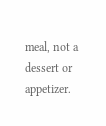meal, not a dessert or appetizer.